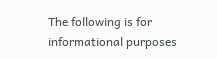The following is for informational purposes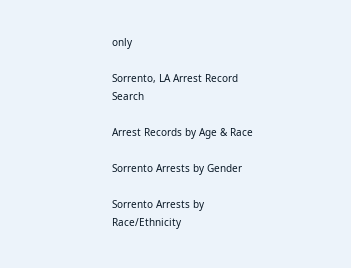only

Sorrento, LA Arrest Record Search

Arrest Records by Age & Race

Sorrento Arrests by Gender

Sorrento Arrests by Race/Ethnicity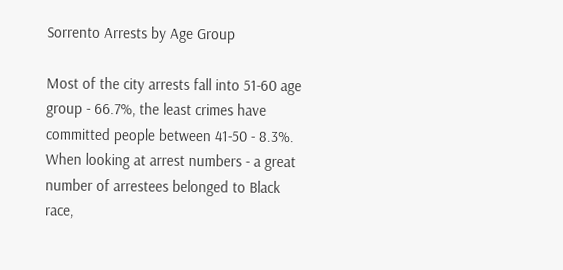Sorrento Arrests by Age Group

Most of the city arrests fall into 51-60 age group - 66.7%, the least crimes have committed people between 41-50 - 8.3%. When looking at arrest numbers - a great number of arrestees belonged to Black race,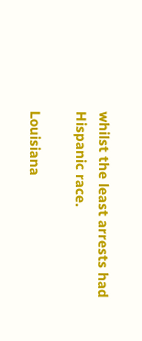whilst the least arrests had Hispanic race.

Louisiana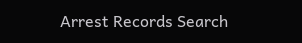Arrest Records Search